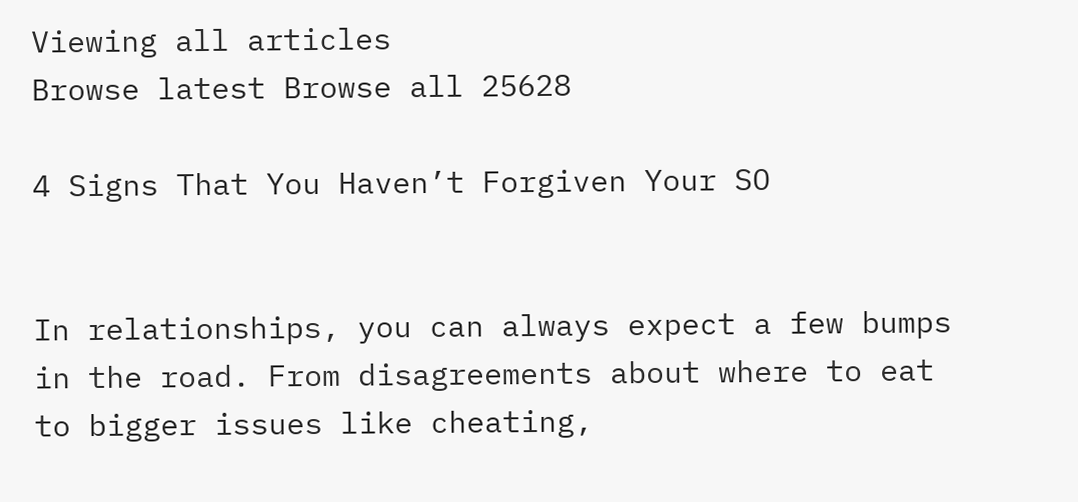Viewing all articles
Browse latest Browse all 25628

4 Signs That You Haven’t Forgiven Your SO


In relationships, you can always expect a few bumps in the road. From disagreements about where to eat to bigger issues like cheating,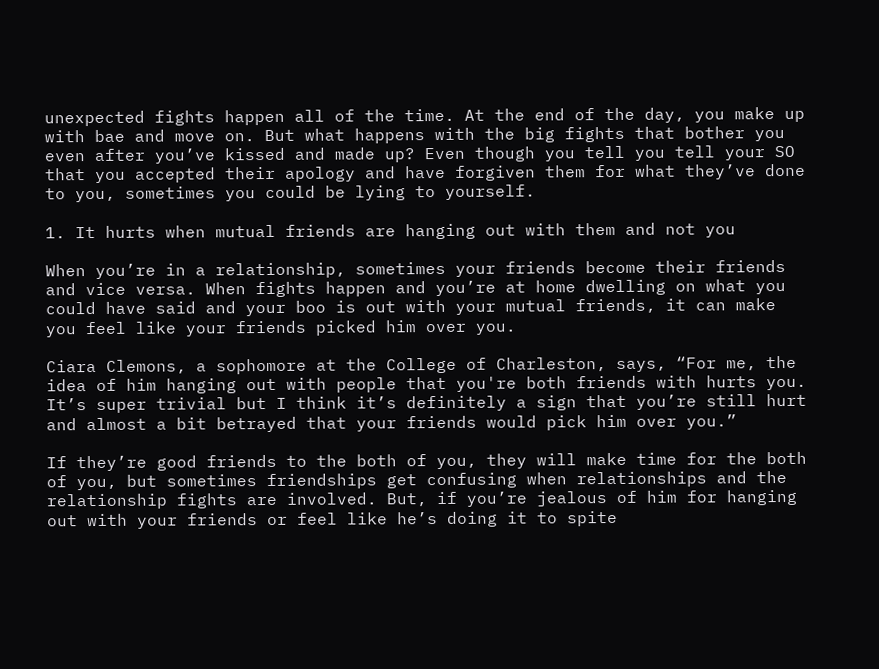unexpected fights happen all of the time. At the end of the day, you make up with bae and move on. But what happens with the big fights that bother you even after you’ve kissed and made up? Even though you tell you tell your SO that you accepted their apology and have forgiven them for what they’ve done to you, sometimes you could be lying to yourself.

1. It hurts when mutual friends are hanging out with them and not you

When you’re in a relationship, sometimes your friends become their friends and vice versa. When fights happen and you’re at home dwelling on what you could have said and your boo is out with your mutual friends, it can make you feel like your friends picked him over you.

Ciara Clemons, a sophomore at the College of Charleston, says, “For me, the idea of him hanging out with people that you're both friends with hurts you. It’s super trivial but I think it’s definitely a sign that you’re still hurt and almost a bit betrayed that your friends would pick him over you.”

If they’re good friends to the both of you, they will make time for the both of you, but sometimes friendships get confusing when relationships and the relationship fights are involved. But, if you’re jealous of him for hanging out with your friends or feel like he’s doing it to spite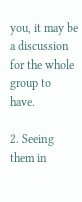you, it may be a discussion for the whole group to have.

2. Seeing them in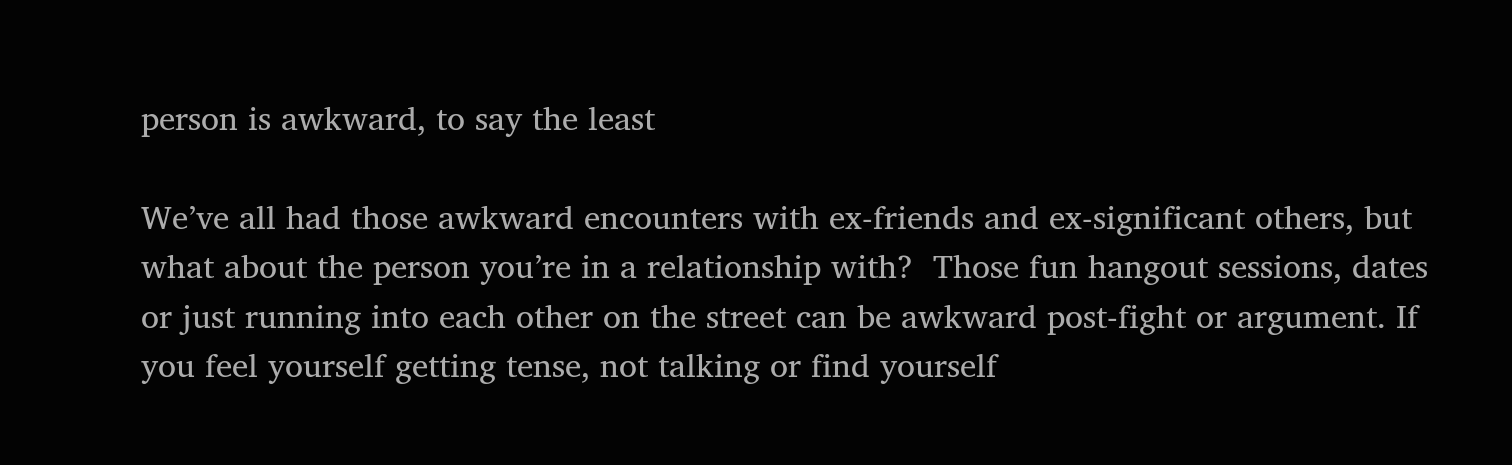person is awkward, to say the least

We’ve all had those awkward encounters with ex-friends and ex-significant others, but what about the person you’re in a relationship with?  Those fun hangout sessions, dates or just running into each other on the street can be awkward post-fight or argument. If you feel yourself getting tense, not talking or find yourself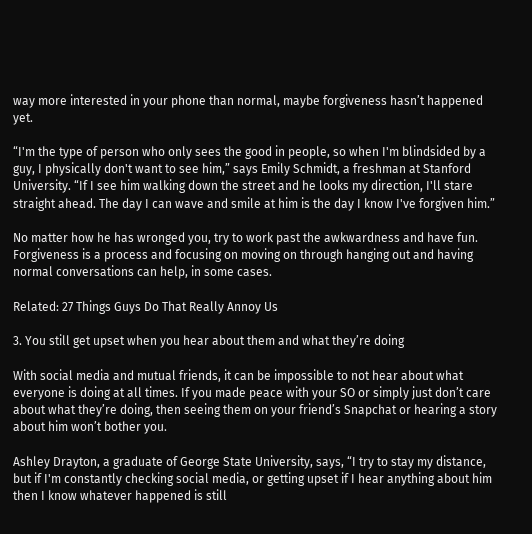way more interested in your phone than normal, maybe forgiveness hasn’t happened yet.

“I'm the type of person who only sees the good in people, so when I'm blindsided by a guy, I physically don't want to see him,” says Emily Schmidt, a freshman at Stanford University. “If I see him walking down the street and he looks my direction, I'll stare straight ahead. The day I can wave and smile at him is the day I know I've forgiven him.”

No matter how he has wronged you, try to work past the awkwardness and have fun. Forgiveness is a process and focusing on moving on through hanging out and having normal conversations can help, in some cases.

Related: 27 Things Guys Do That Really Annoy Us

3. You still get upset when you hear about them and what they’re doing

With social media and mutual friends, it can be impossible to not hear about what everyone is doing at all times. If you made peace with your SO or simply just don’t care about what they’re doing, then seeing them on your friend’s Snapchat or hearing a story about him won’t bother you.

Ashley Drayton, a graduate of George State University, says, “I try to stay my distance, but if I'm constantly checking social media, or getting upset if I hear anything about him then I know whatever happened is still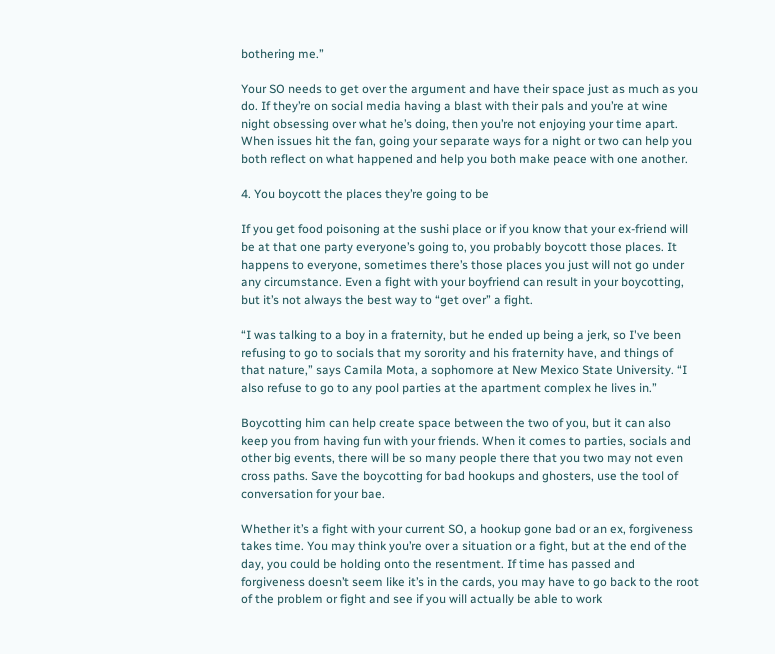bothering me.”

Your SO needs to get over the argument and have their space just as much as you do. If they’re on social media having a blast with their pals and you’re at wine night obsessing over what he’s doing, then you’re not enjoying your time apart. When issues hit the fan, going your separate ways for a night or two can help you both reflect on what happened and help you both make peace with one another.

4. You boycott the places they’re going to be

If you get food poisoning at the sushi place or if you know that your ex-friend will be at that one party everyone’s going to, you probably boycott those places. It happens to everyone, sometimes there’s those places you just will not go under any circumstance. Even a fight with your boyfriend can result in your boycotting, but it’s not always the best way to “get over” a fight.

“I was talking to a boy in a fraternity, but he ended up being a jerk, so I've been refusing to go to socials that my sorority and his fraternity have, and things of that nature,” says Camila Mota, a sophomore at New Mexico State University. “I also refuse to go to any pool parties at the apartment complex he lives in.”

Boycotting him can help create space between the two of you, but it can also keep you from having fun with your friends. When it comes to parties, socials and other big events, there will be so many people there that you two may not even cross paths. Save the boycotting for bad hookups and ghosters, use the tool of conversation for your bae.

Whether it’s a fight with your current SO, a hookup gone bad or an ex, forgiveness takes time. You may think you’re over a situation or a fight, but at the end of the day, you could be holding onto the resentment. If time has passed and forgiveness doesn’t seem like it’s in the cards, you may have to go back to the root of the problem or fight and see if you will actually be able to work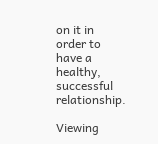on it in order to have a healthy, successful relationship.

Viewing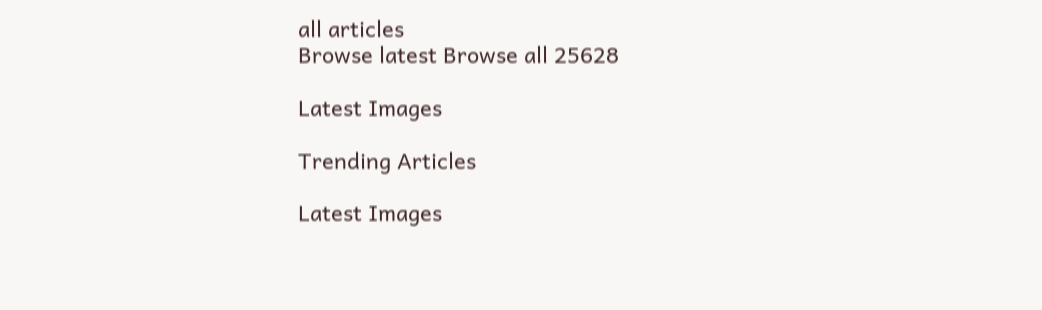all articles
Browse latest Browse all 25628

Latest Images

Trending Articles

Latest Images